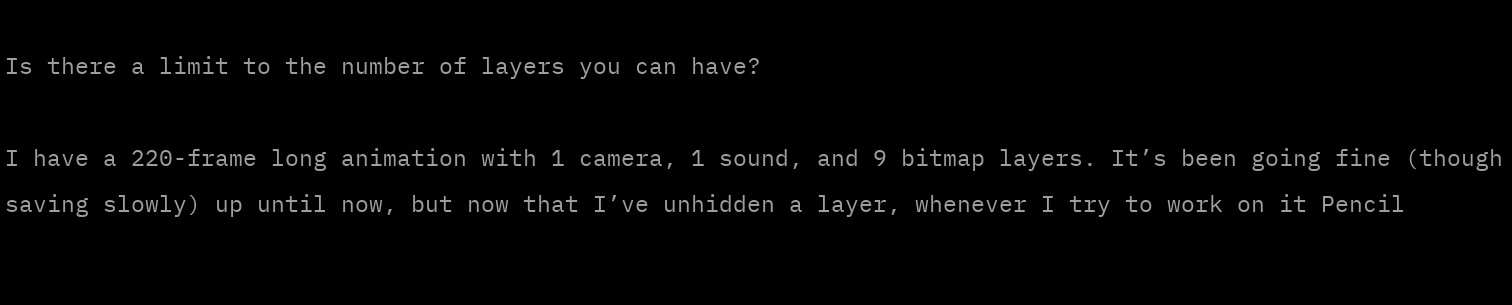Is there a limit to the number of layers you can have?

I have a 220-frame long animation with 1 camera, 1 sound, and 9 bitmap layers. It’s been going fine (though saving slowly) up until now, but now that I’ve unhidden a layer, whenever I try to work on it Pencil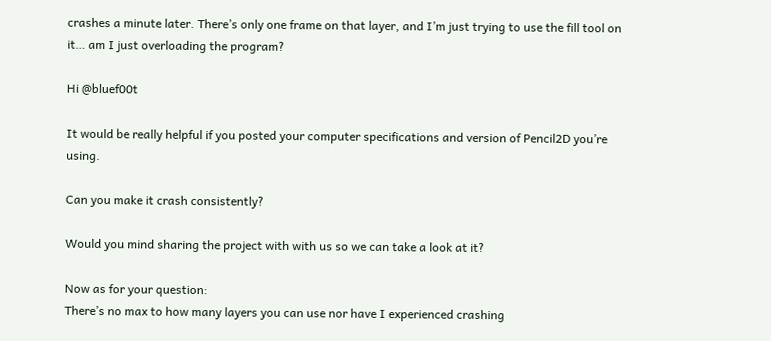crashes a minute later. There’s only one frame on that layer, and I’m just trying to use the fill tool on it… am I just overloading the program?

Hi @bluef00t

It would be really helpful if you posted your computer specifications and version of Pencil2D you’re using.

Can you make it crash consistently?

Would you mind sharing the project with with us so we can take a look at it?

Now as for your question:
There’s no max to how many layers you can use nor have I experienced crashing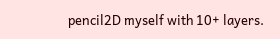pencil2D myself with 10+ layers.